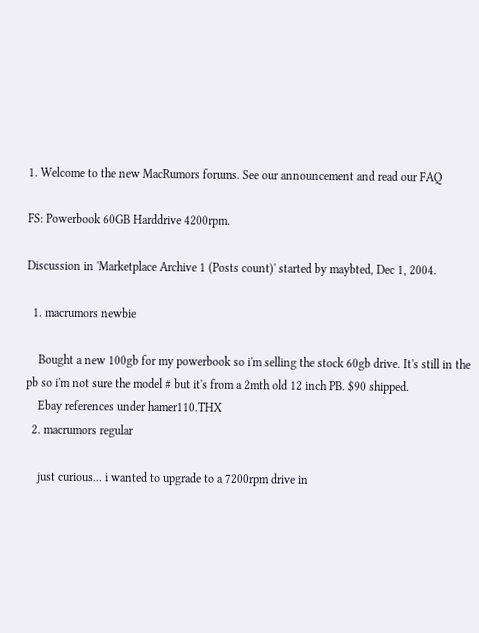1. Welcome to the new MacRumors forums. See our announcement and read our FAQ

FS: Powerbook 60GB Harddrive 4200rpm.

Discussion in 'Marketplace Archive 1 (Posts count)' started by maybted, Dec 1, 2004.

  1. macrumors newbie

    Bought a new 100gb for my powerbook so i'm selling the stock 60gb drive. It's still in the pb so i'm not sure the model # but it's from a 2mth old 12 inch PB. $90 shipped.
    Ebay references under hamer110.THX
  2. macrumors regular

    just curious... i wanted to upgrade to a 7200rpm drive in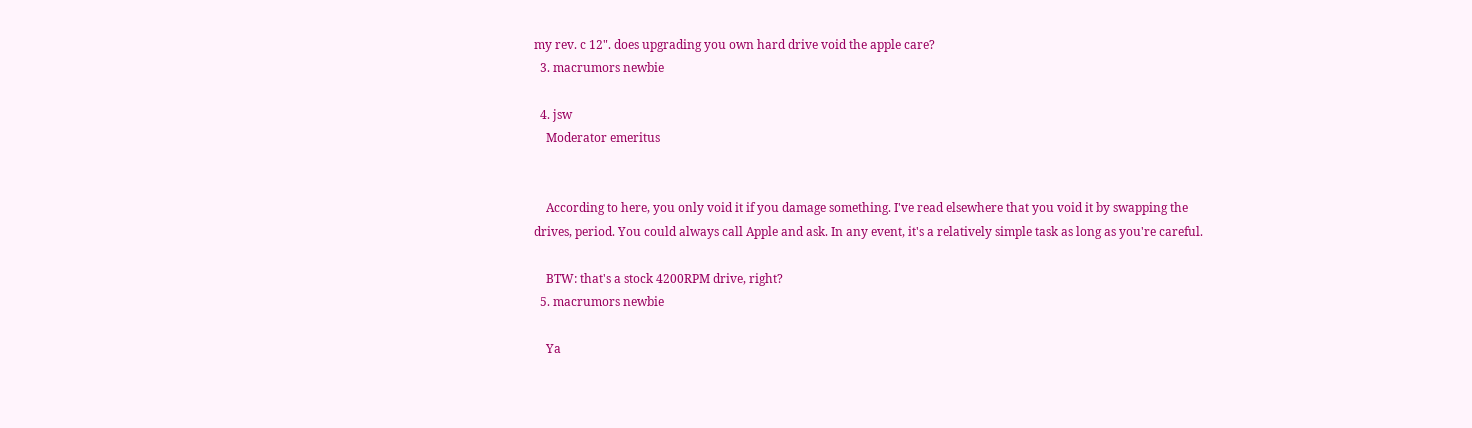my rev. c 12". does upgrading you own hard drive void the apple care?
  3. macrumors newbie

  4. jsw
    Moderator emeritus


    According to here, you only void it if you damage something. I've read elsewhere that you void it by swapping the drives, period. You could always call Apple and ask. In any event, it's a relatively simple task as long as you're careful.

    BTW: that's a stock 4200RPM drive, right?
  5. macrumors newbie

    Ya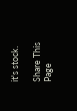it's stock.

Share This Page